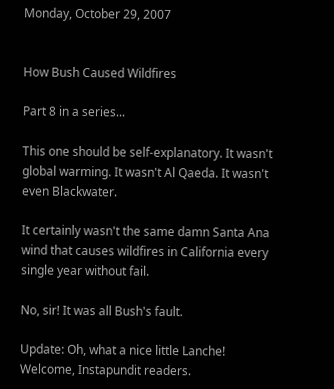Monday, October 29, 2007


How Bush Caused Wildfires

Part 8 in a series...

This one should be self-explanatory. It wasn't global warming. It wasn't Al Qaeda. It wasn't even Blackwater.

It certainly wasn't the same damn Santa Ana wind that causes wildfires in California every single year without fail.

No, sir! It was all Bush's fault.

Update: Oh, what a nice little Lanche! Welcome, Instapundit readers.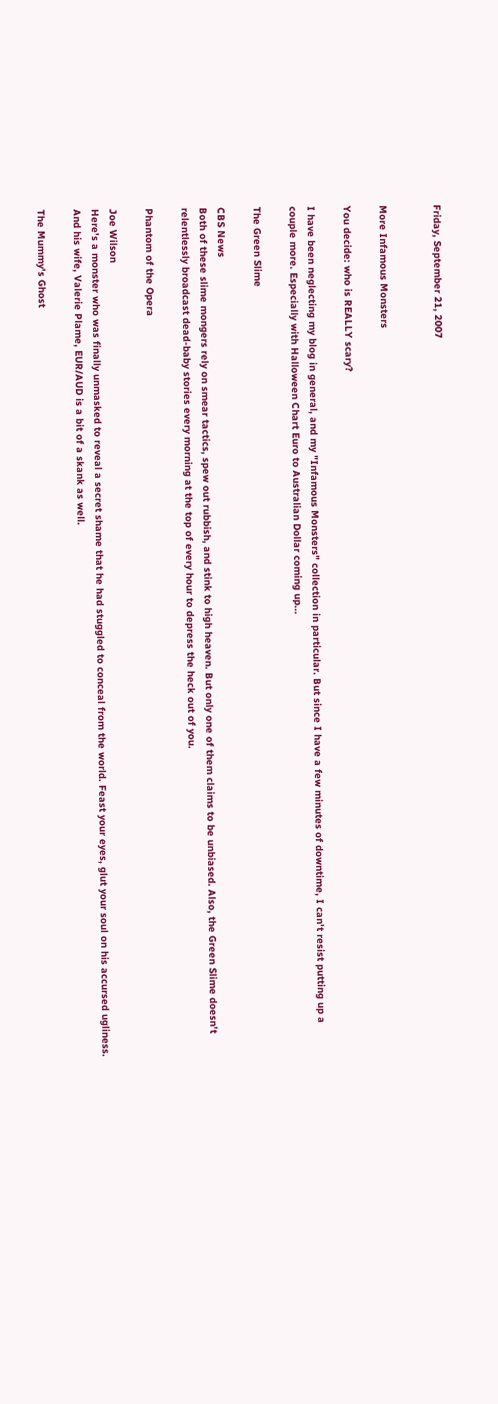Friday, September 21, 2007


More Infamous Monsters

You decide: who is REALLY scary?

I have been neglecting my blog in general, and my "Infamous Monsters" collection in particular. But since I have a few minutes of downtime, I can't resist putting up a couple more. Especially with Halloween Chart Euro to Australian Dollar coming up...

The Green Slime

CBS News
Both of these slime mongers rely on smear tactics, spew out rubbish, and stink to high heaven. But only one of them claims to be unbiased. Also, the Green Slime doesn't relentlessly broadcast dead-baby stories every morning at the top of every hour to depress the heck out of you.

Phantom of the Opera

Joe Wilson
Here's a monster who was finally unmasked to reveal a secret shame that he had stuggled to conceal from the world. Feast your eyes, glut your soul on his accursed ugliness. And his wife, Valerie Plame, EUR/AUD is a bit of a skank as well.

The Mummy's Ghost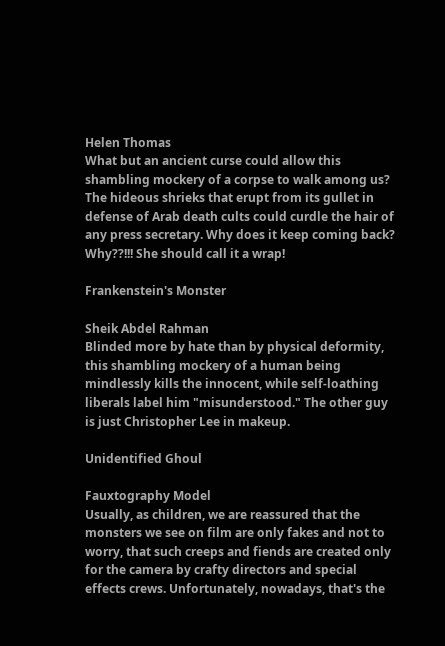Helen Thomas
What but an ancient curse could allow this shambling mockery of a corpse to walk among us? The hideous shrieks that erupt from its gullet in defense of Arab death cults could curdle the hair of any press secretary. Why does it keep coming back? Why??!!! She should call it a wrap!

Frankenstein's Monster

Sheik Abdel Rahman
Blinded more by hate than by physical deformity, this shambling mockery of a human being mindlessly kills the innocent, while self-loathing liberals label him "misunderstood." The other guy is just Christopher Lee in makeup.

Unidentified Ghoul

Fauxtography Model
Usually, as children, we are reassured that the monsters we see on film are only fakes and not to worry, that such creeps and fiends are created only for the camera by crafty directors and special effects crews. Unfortunately, nowadays, that's the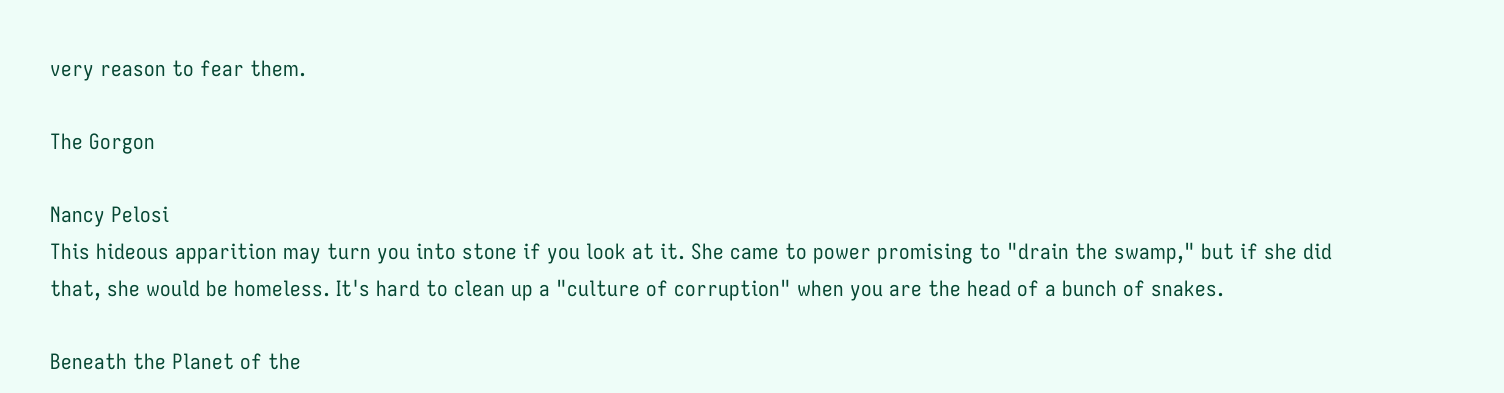very reason to fear them.

The Gorgon

Nancy Pelosi
This hideous apparition may turn you into stone if you look at it. She came to power promising to "drain the swamp," but if she did that, she would be homeless. It's hard to clean up a "culture of corruption" when you are the head of a bunch of snakes.

Beneath the Planet of the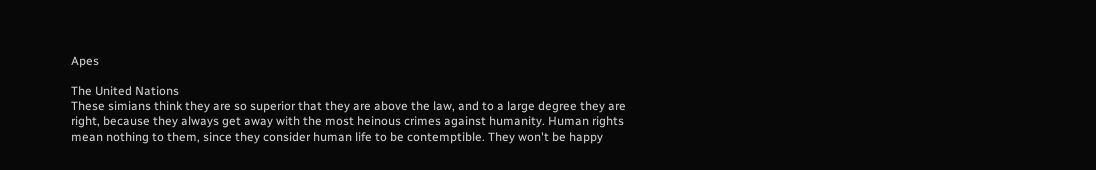Apes

The United Nations
These simians think they are so superior that they are above the law, and to a large degree they are right, because they always get away with the most heinous crimes against humanity. Human rights mean nothing to them, since they consider human life to be contemptible. They won't be happy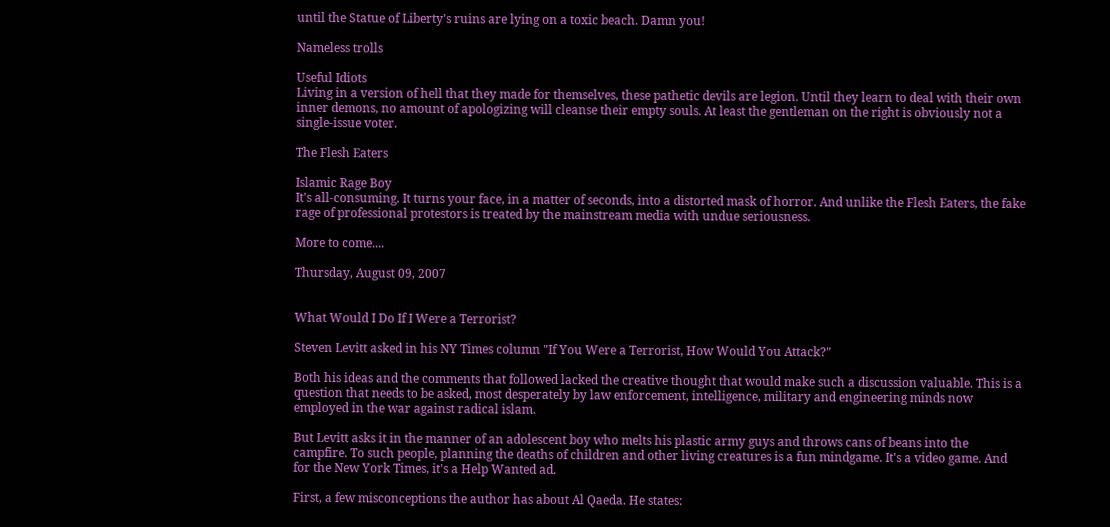until the Statue of Liberty's ruins are lying on a toxic beach. Damn you!

Nameless trolls

Useful Idiots
Living in a version of hell that they made for themselves, these pathetic devils are legion. Until they learn to deal with their own inner demons, no amount of apologizing will cleanse their empty souls. At least the gentleman on the right is obviously not a single-issue voter.

The Flesh Eaters

Islamic Rage Boy
It's all-consuming. It turns your face, in a matter of seconds, into a distorted mask of horror. And unlike the Flesh Eaters, the fake rage of professional protestors is treated by the mainstream media with undue seriousness.

More to come....

Thursday, August 09, 2007


What Would I Do If I Were a Terrorist?

Steven Levitt asked in his NY Times column "If You Were a Terrorist, How Would You Attack?"

Both his ideas and the comments that followed lacked the creative thought that would make such a discussion valuable. This is a question that needs to be asked, most desperately by law enforcement, intelligence, military and engineering minds now employed in the war against radical islam.

But Levitt asks it in the manner of an adolescent boy who melts his plastic army guys and throws cans of beans into the campfire. To such people, planning the deaths of children and other living creatures is a fun mindgame. It's a video game. And for the New York Times, it's a Help Wanted ad.

First, a few misconceptions the author has about Al Qaeda. He states: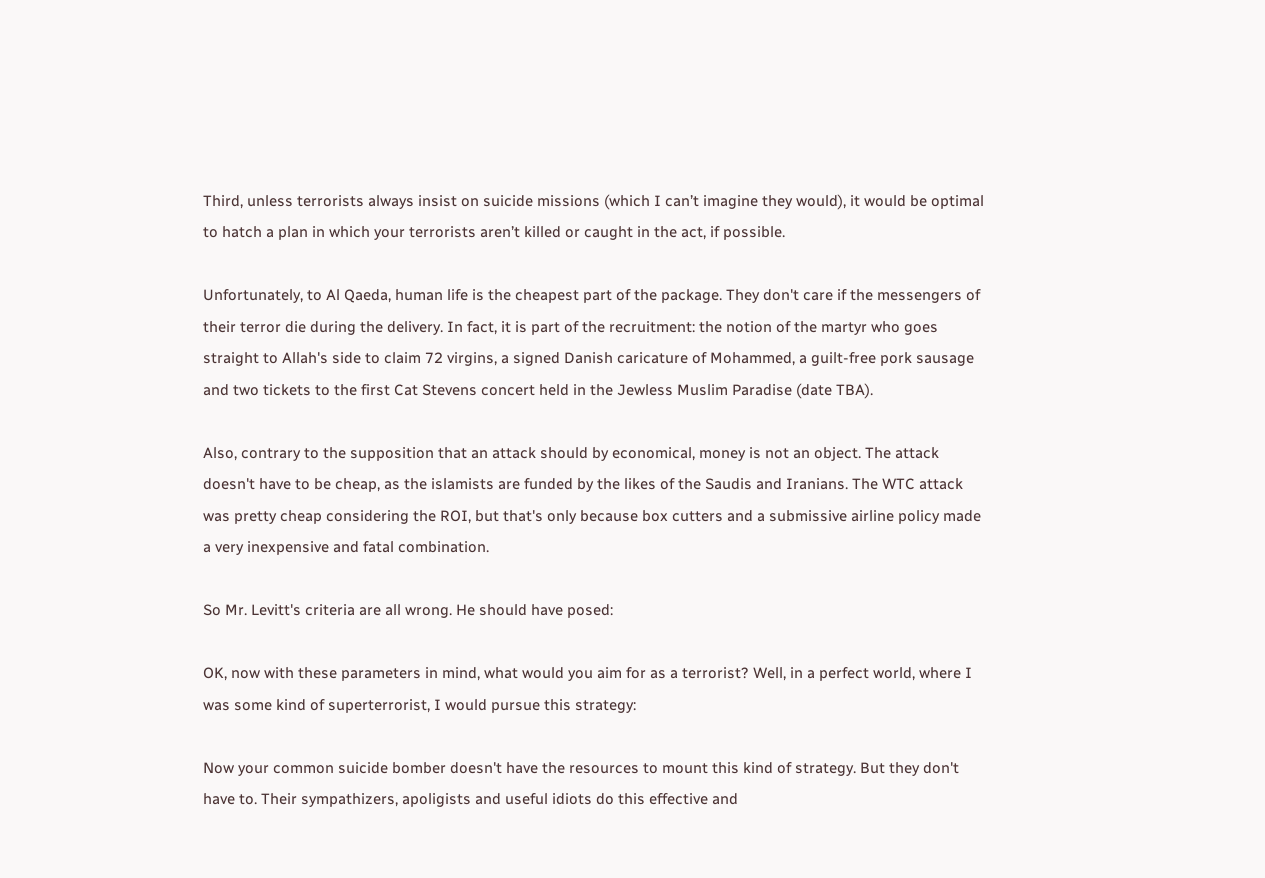Third, unless terrorists always insist on suicide missions (which I can’t imagine they would), it would be optimal to hatch a plan in which your terrorists aren’t killed or caught in the act, if possible.

Unfortunately, to Al Qaeda, human life is the cheapest part of the package. They don't care if the messengers of their terror die during the delivery. In fact, it is part of the recruitment: the notion of the martyr who goes straight to Allah's side to claim 72 virgins, a signed Danish caricature of Mohammed, a guilt-free pork sausage and two tickets to the first Cat Stevens concert held in the Jewless Muslim Paradise (date TBA).

Also, contrary to the supposition that an attack should by economical, money is not an object. The attack doesn't have to be cheap, as the islamists are funded by the likes of the Saudis and Iranians. The WTC attack was pretty cheap considering the ROI, but that's only because box cutters and a submissive airline policy made a very inexpensive and fatal combination.

So Mr. Levitt's criteria are all wrong. He should have posed:

OK, now with these parameters in mind, what would you aim for as a terrorist? Well, in a perfect world, where I was some kind of superterrorist, I would pursue this strategy:

Now your common suicide bomber doesn't have the resources to mount this kind of strategy. But they don't have to. Their sympathizers, apoligists and useful idiots do this effective and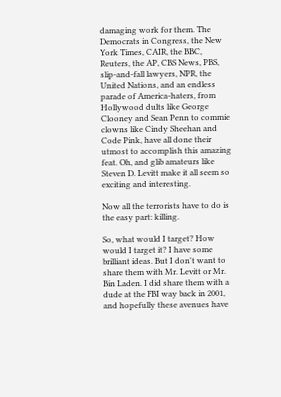damaging work for them. The Democrats in Congress, the New York Times, CAIR, the BBC, Reuters, the AP, CBS News, PBS, slip-and-fall lawyers, NPR, the United Nations, and an endless parade of America-haters, from Hollywood dults like George Clooney and Sean Penn to commie clowns like Cindy Sheehan and Code Pink, have all done their utmost to accomplish this amazing feat. Oh, and glib amateurs like Steven D. Levitt make it all seem so exciting and interesting.

Now all the terrorists have to do is the easy part: killing.

So, what would I target? How would I target it? I have some brilliant ideas. But I don't want to share them with Mr. Levitt or Mr. Bin Laden. I did share them with a dude at the FBI way back in 2001, and hopefully these avenues have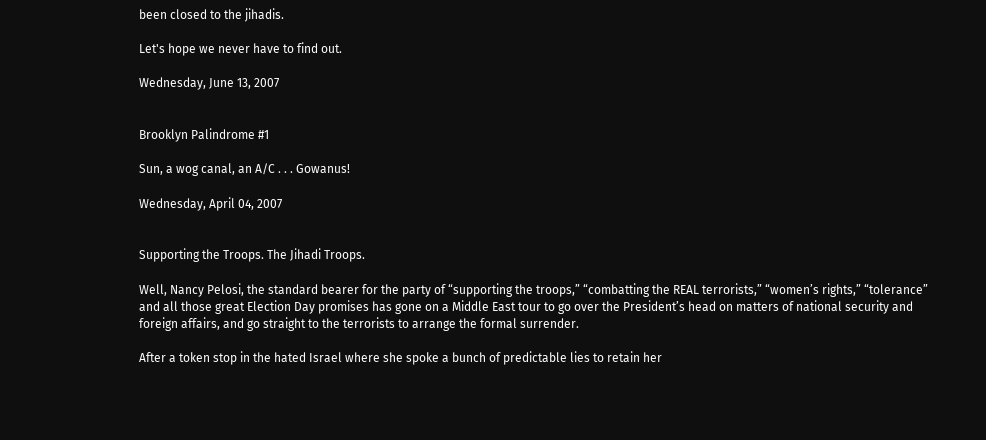been closed to the jihadis.

Let's hope we never have to find out.

Wednesday, June 13, 2007


Brooklyn Palindrome #1

Sun, a wog canal, an A/C . . . Gowanus!

Wednesday, April 04, 2007


Supporting the Troops. The Jihadi Troops.

Well, Nancy Pelosi, the standard bearer for the party of “supporting the troops,” “combatting the REAL terrorists,” “women’s rights,” “tolerance” and all those great Election Day promises has gone on a Middle East tour to go over the President’s head on matters of national security and foreign affairs, and go straight to the terrorists to arrange the formal surrender.

After a token stop in the hated Israel where she spoke a bunch of predictable lies to retain her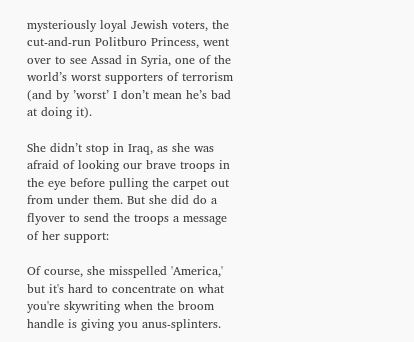mysteriously loyal Jewish voters, the cut-and-run Politburo Princess, went over to see Assad in Syria, one of the world’s worst supporters of terrorism (and by ’worst’ I don’t mean he’s bad at doing it).

She didn’t stop in Iraq, as she was afraid of looking our brave troops in the eye before pulling the carpet out from under them. But she did do a flyover to send the troops a message of her support:

Of course, she misspelled 'America,' but it's hard to concentrate on what you're skywriting when the broom handle is giving you anus-splinters.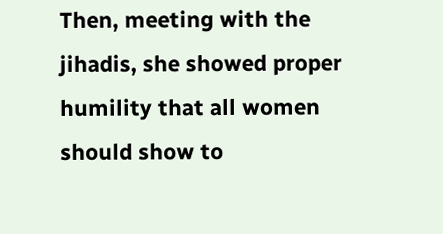Then, meeting with the jihadis, she showed proper humility that all women should show to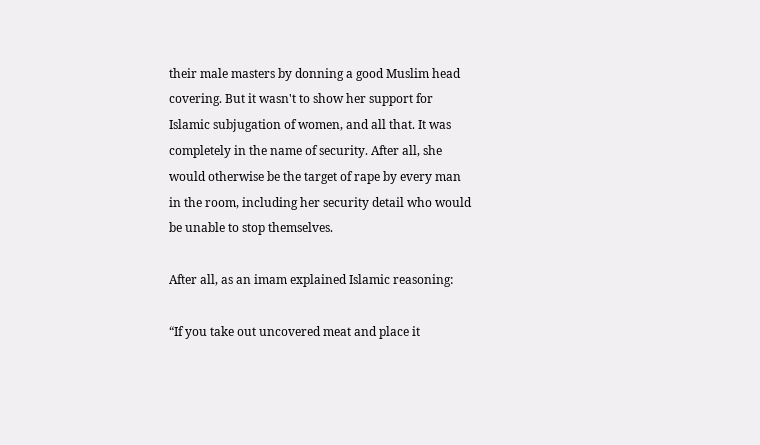their male masters by donning a good Muslim head covering. But it wasn't to show her support for Islamic subjugation of women, and all that. It was completely in the name of security. After all, she would otherwise be the target of rape by every man in the room, including her security detail who would be unable to stop themselves.

After all, as an imam explained Islamic reasoning:

“If you take out uncovered meat and place it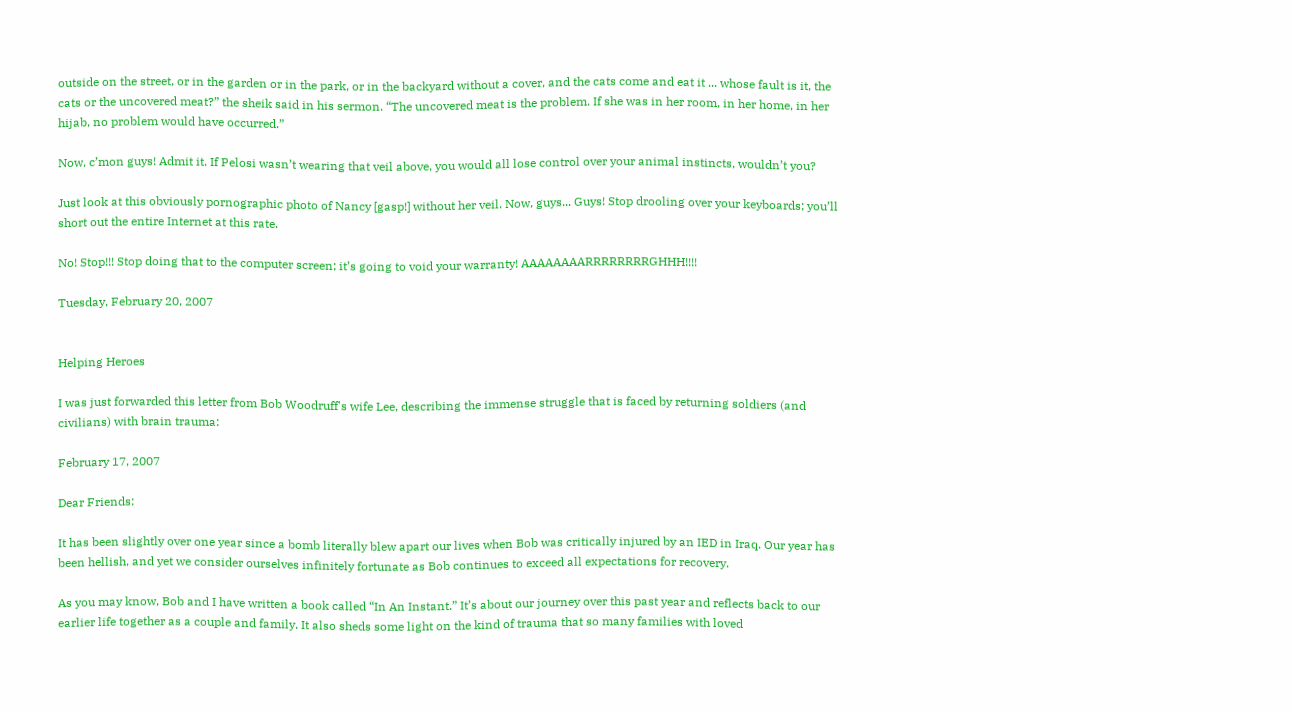outside on the street, or in the garden or in the park, or in the backyard without a cover, and the cats come and eat it ... whose fault is it, the cats or the uncovered meat?” the sheik said in his sermon. “The uncovered meat is the problem. If she was in her room, in her home, in her hijab, no problem would have occurred.”

Now, c’mon guys! Admit it. If Pelosi wasn’t wearing that veil above, you would all lose control over your animal instincts, wouldn’t you?

Just look at this obviously pornographic photo of Nancy [gasp!] without her veil. Now, guys... Guys! Stop drooling over your keyboards; you’ll short out the entire Internet at this rate.

No! Stop!!! Stop doing that to the computer screen; it’s going to void your warranty! AAAAAAAARRRRRRRRGHHH!!!!

Tuesday, February 20, 2007


Helping Heroes

I was just forwarded this letter from Bob Woodruff's wife Lee, describing the immense struggle that is faced by returning soldiers (and civilians) with brain trauma:

February 17, 2007

Dear Friends:

It has been slightly over one year since a bomb literally blew apart our lives when Bob was critically injured by an IED in Iraq. Our year has been hellish, and yet we consider ourselves infinitely fortunate as Bob continues to exceed all expectations for recovery.

As you may know, Bob and I have written a book called “In An Instant.” It’s about our journey over this past year and reflects back to our earlier life together as a couple and family. It also sheds some light on the kind of trauma that so many families with loved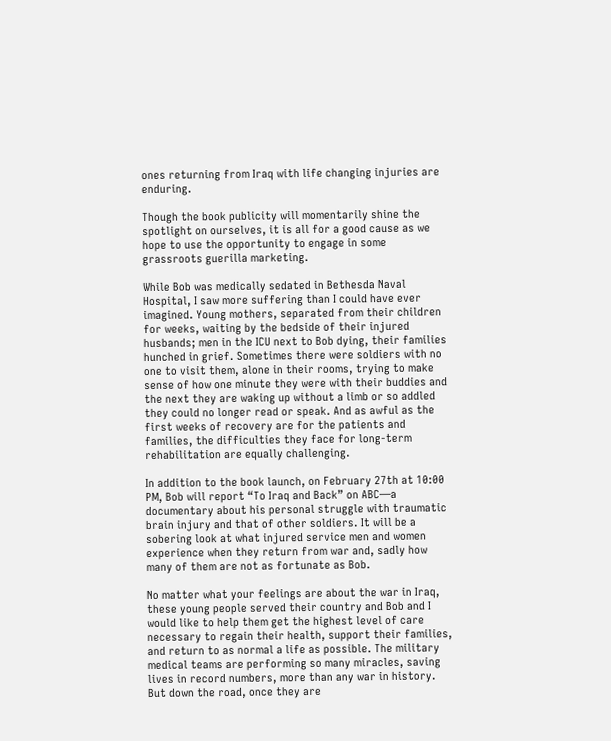ones returning from Iraq with life changing injuries are enduring.

Though the book publicity will momentarily shine the spotlight on ourselves, it is all for a good cause as we hope to use the opportunity to engage in some grassroots guerilla marketing.

While Bob was medically sedated in Bethesda Naval Hospital, I saw more suffering than I could have ever imagined. Young mothers, separated from their children for weeks, waiting by the bedside of their injured husbands; men in the ICU next to Bob dying, their families hunched in grief. Sometimes there were soldiers with no one to visit them, alone in their rooms, trying to make sense of how one minute they were with their buddies and the next they are waking up without a limb or so addled they could no longer read or speak. And as awful as the first weeks of recovery are for the patients and families, the difficulties they face for long-term rehabilitation are equally challenging.

In addition to the book launch, on February 27th at 10:00 PM, Bob will report “To Iraq and Back” on ABC—a documentary about his personal struggle with traumatic brain injury and that of other soldiers. It will be a sobering look at what injured service men and women experience when they return from war and, sadly how many of them are not as fortunate as Bob.

No matter what your feelings are about the war in Iraq, these young people served their country and Bob and I would like to help them get the highest level of care necessary to regain their health, support their families, and return to as normal a life as possible. The military medical teams are performing so many miracles, saving lives in record numbers, more than any war in history. But down the road, once they are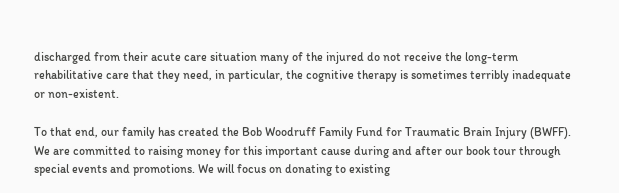discharged from their acute care situation many of the injured do not receive the long-term rehabilitative care that they need, in particular, the cognitive therapy is sometimes terribly inadequate or non-existent.

To that end, our family has created the Bob Woodruff Family Fund for Traumatic Brain Injury (BWFF). We are committed to raising money for this important cause during and after our book tour through special events and promotions. We will focus on donating to existing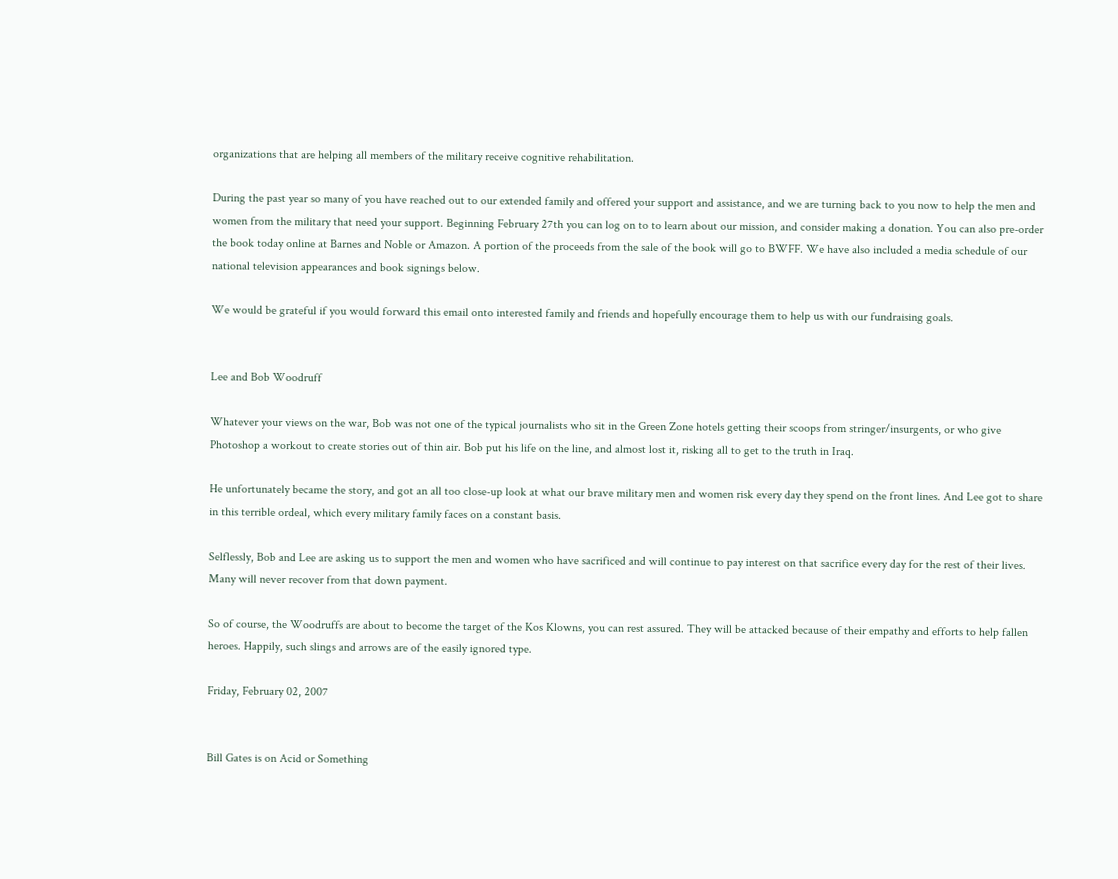organizations that are helping all members of the military receive cognitive rehabilitation.

During the past year so many of you have reached out to our extended family and offered your support and assistance, and we are turning back to you now to help the men and women from the military that need your support. Beginning February 27th you can log on to to learn about our mission, and consider making a donation. You can also pre-order the book today online at Barnes and Noble or Amazon. A portion of the proceeds from the sale of the book will go to BWFF. We have also included a media schedule of our national television appearances and book signings below.

We would be grateful if you would forward this email onto interested family and friends and hopefully encourage them to help us with our fundraising goals.


Lee and Bob Woodruff

Whatever your views on the war, Bob was not one of the typical journalists who sit in the Green Zone hotels getting their scoops from stringer/insurgents, or who give Photoshop a workout to create stories out of thin air. Bob put his life on the line, and almost lost it, risking all to get to the truth in Iraq.

He unfortunately became the story, and got an all too close-up look at what our brave military men and women risk every day they spend on the front lines. And Lee got to share in this terrible ordeal, which every military family faces on a constant basis.

Selflessly, Bob and Lee are asking us to support the men and women who have sacrificed and will continue to pay interest on that sacrifice every day for the rest of their lives. Many will never recover from that down payment.

So of course, the Woodruffs are about to become the target of the Kos Klowns, you can rest assured. They will be attacked because of their empathy and efforts to help fallen heroes. Happily, such slings and arrows are of the easily ignored type.

Friday, February 02, 2007


Bill Gates is on Acid or Something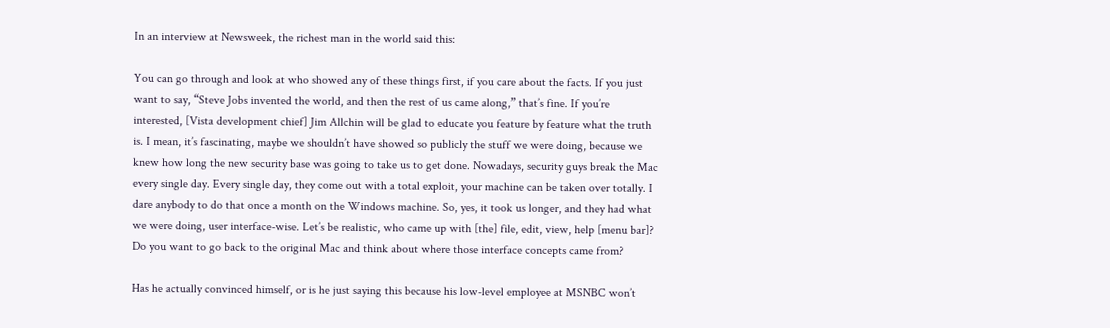In an interview at Newsweek, the richest man in the world said this:

You can go through and look at who showed any of these things first, if you care about the facts. If you just want to say, “Steve Jobs invented the world, and then the rest of us came along,” that’s fine. If you’re interested, [Vista development chief] Jim Allchin will be glad to educate you feature by feature what the truth is. I mean, it’s fascinating, maybe we shouldn’t have showed so publicly the stuff we were doing, because we knew how long the new security base was going to take us to get done. Nowadays, security guys break the Mac every single day. Every single day, they come out with a total exploit, your machine can be taken over totally. I dare anybody to do that once a month on the Windows machine. So, yes, it took us longer, and they had what we were doing, user interface-wise. Let’s be realistic, who came up with [the] file, edit, view, help [menu bar]? Do you want to go back to the original Mac and think about where those interface concepts came from?

Has he actually convinced himself, or is he just saying this because his low-level employee at MSNBC won’t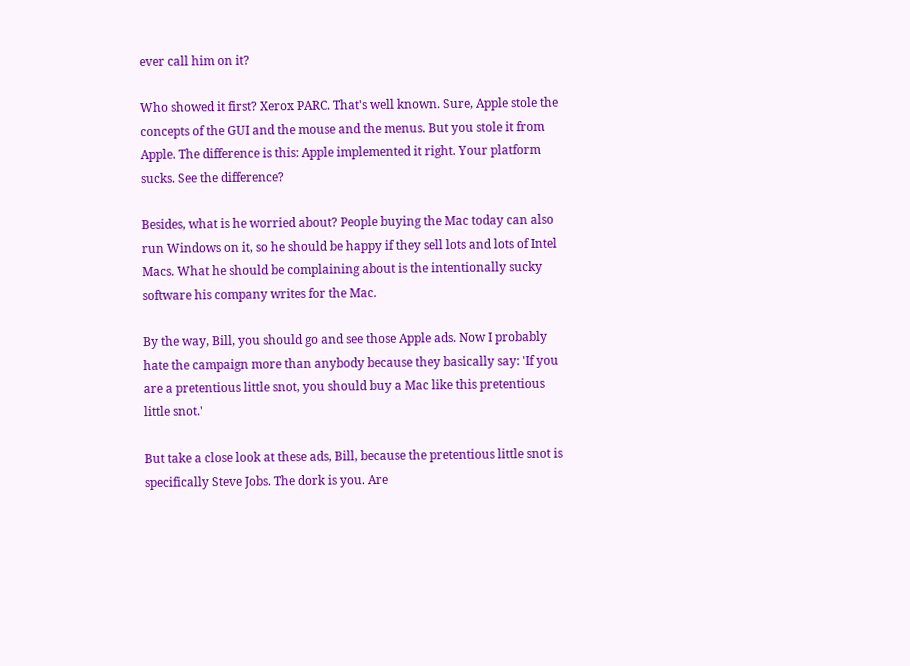ever call him on it?

Who showed it first? Xerox PARC. That's well known. Sure, Apple stole the concepts of the GUI and the mouse and the menus. But you stole it from Apple. The difference is this: Apple implemented it right. Your platform sucks. See the difference?

Besides, what is he worried about? People buying the Mac today can also run Windows on it, so he should be happy if they sell lots and lots of Intel Macs. What he should be complaining about is the intentionally sucky software his company writes for the Mac.

By the way, Bill, you should go and see those Apple ads. Now I probably hate the campaign more than anybody because they basically say: 'If you are a pretentious little snot, you should buy a Mac like this pretentious little snot.'

But take a close look at these ads, Bill, because the pretentious little snot is specifically Steve Jobs. The dork is you. Are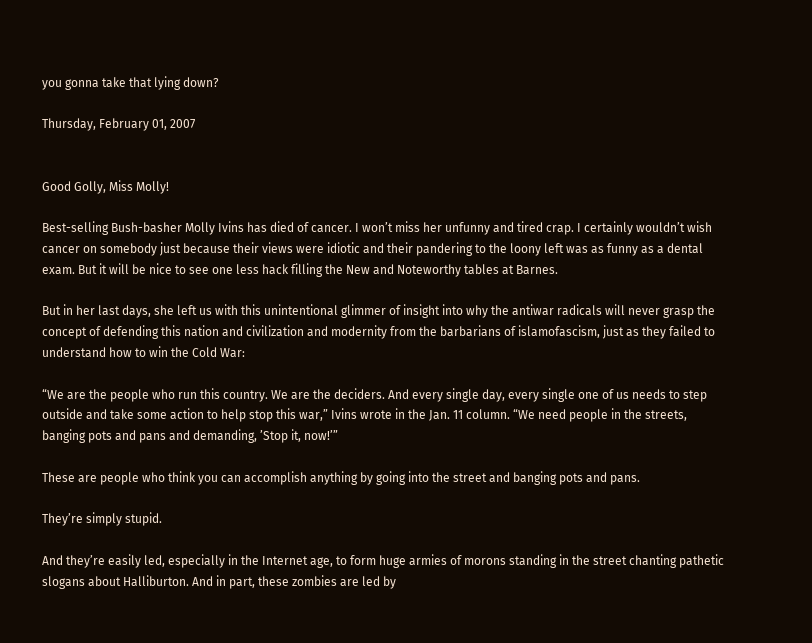you gonna take that lying down?

Thursday, February 01, 2007


Good Golly, Miss Molly!

Best-selling Bush-basher Molly Ivins has died of cancer. I won’t miss her unfunny and tired crap. I certainly wouldn’t wish cancer on somebody just because their views were idiotic and their pandering to the loony left was as funny as a dental exam. But it will be nice to see one less hack filling the New and Noteworthy tables at Barnes.

But in her last days, she left us with this unintentional glimmer of insight into why the antiwar radicals will never grasp the concept of defending this nation and civilization and modernity from the barbarians of islamofascism, just as they failed to understand how to win the Cold War:

“We are the people who run this country. We are the deciders. And every single day, every single one of us needs to step outside and take some action to help stop this war,” Ivins wrote in the Jan. 11 column. “We need people in the streets, banging pots and pans and demanding, ’Stop it, now!’”

These are people who think you can accomplish anything by going into the street and banging pots and pans.

They’re simply stupid.

And they’re easily led, especially in the Internet age, to form huge armies of morons standing in the street chanting pathetic slogans about Halliburton. And in part, these zombies are led by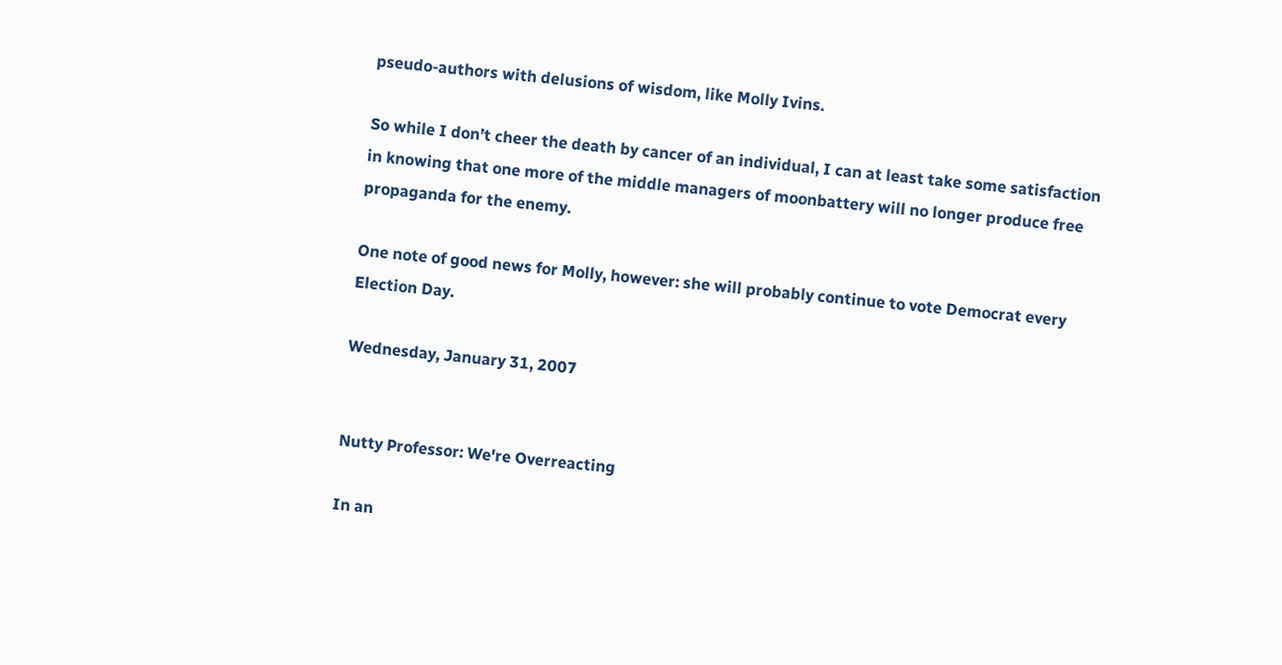pseudo-authors with delusions of wisdom, like Molly Ivins.

So while I don’t cheer the death by cancer of an individual, I can at least take some satisfaction in knowing that one more of the middle managers of moonbattery will no longer produce free propaganda for the enemy.

One note of good news for Molly, however: she will probably continue to vote Democrat every Election Day.

Wednesday, January 31, 2007


Nutty Professor: We're Overreacting

In an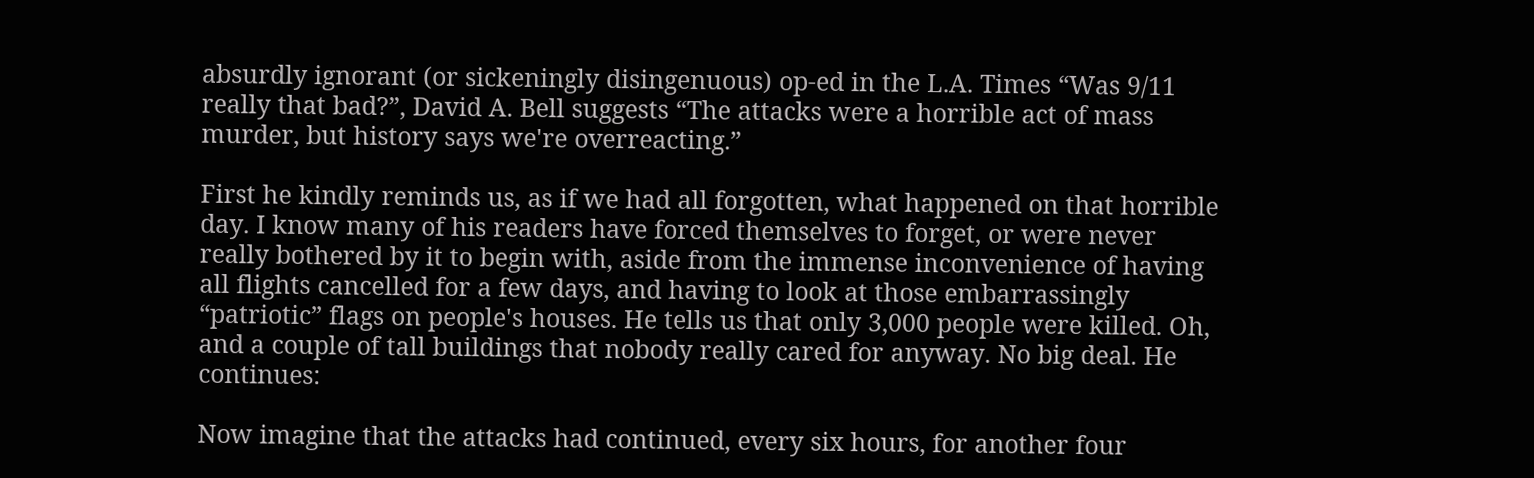absurdly ignorant (or sickeningly disingenuous) op-ed in the L.A. Times “Was 9/11 really that bad?”, David A. Bell suggests “The attacks were a horrible act of mass murder, but history says we're overreacting.”

First he kindly reminds us, as if we had all forgotten, what happened on that horrible day. I know many of his readers have forced themselves to forget, or were never really bothered by it to begin with, aside from the immense inconvenience of having all flights cancelled for a few days, and having to look at those embarrassingly “patriotic” flags on people's houses. He tells us that only 3,000 people were killed. Oh, and a couple of tall buildings that nobody really cared for anyway. No big deal. He continues:

Now imagine that the attacks had continued, every six hours, for another four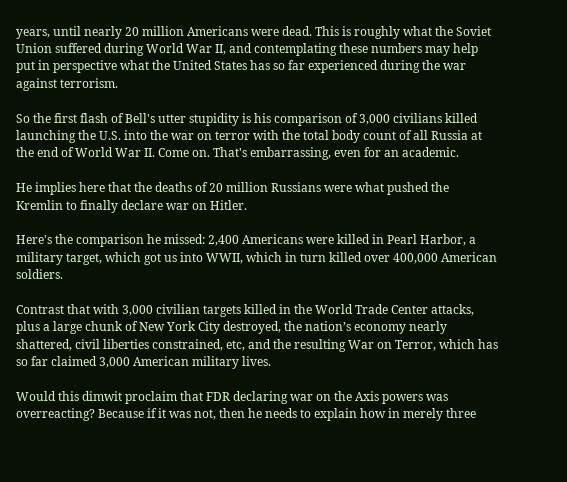years, until nearly 20 million Americans were dead. This is roughly what the Soviet Union suffered during World War II, and contemplating these numbers may help put in perspective what the United States has so far experienced during the war against terrorism.

So the first flash of Bell's utter stupidity is his comparison of 3,000 civilians killed launching the U.S. into the war on terror with the total body count of all Russia at the end of World War II. Come on. That's embarrassing, even for an academic.

He implies here that the deaths of 20 million Russians were what pushed the Kremlin to finally declare war on Hitler.

Here's the comparison he missed: 2,400 Americans were killed in Pearl Harbor, a military target, which got us into WWII, which in turn killed over 400,000 American soldiers.

Contrast that with 3,000 civilian targets killed in the World Trade Center attacks, plus a large chunk of New York City destroyed, the nation’s economy nearly shattered, civil liberties constrained, etc, and the resulting War on Terror, which has so far claimed 3,000 American military lives.

Would this dimwit proclaim that FDR declaring war on the Axis powers was overreacting? Because if it was not, then he needs to explain how in merely three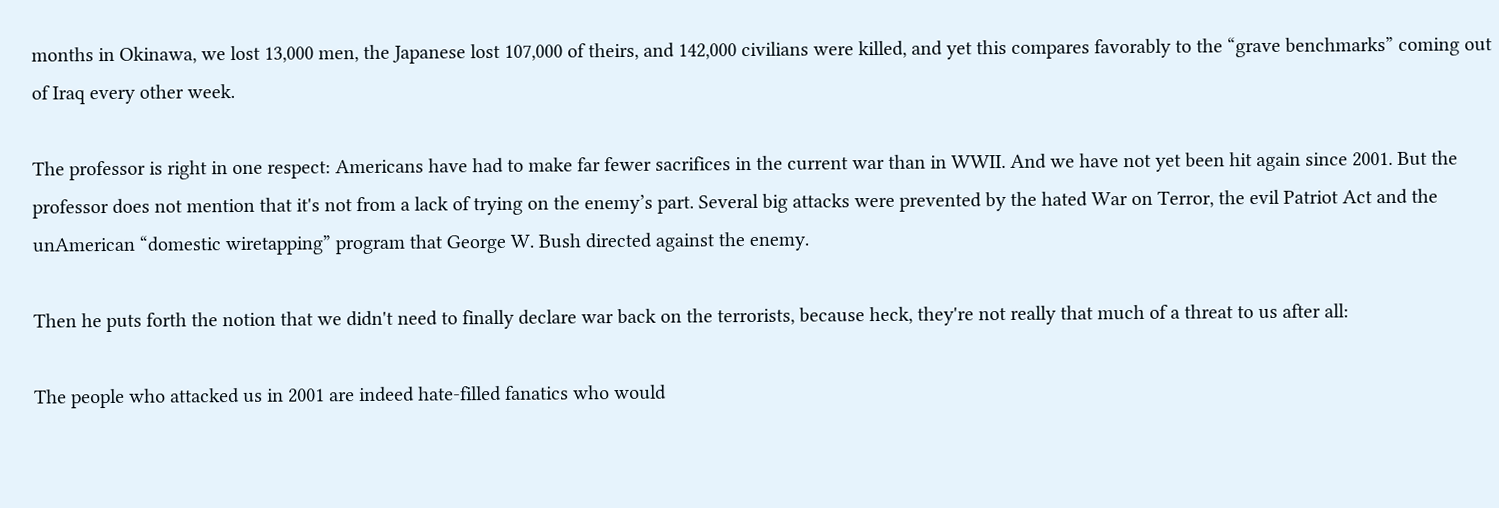months in Okinawa, we lost 13,000 men, the Japanese lost 107,000 of theirs, and 142,000 civilians were killed, and yet this compares favorably to the “grave benchmarks” coming out of Iraq every other week.

The professor is right in one respect: Americans have had to make far fewer sacrifices in the current war than in WWII. And we have not yet been hit again since 2001. But the professor does not mention that it's not from a lack of trying on the enemy’s part. Several big attacks were prevented by the hated War on Terror, the evil Patriot Act and the unAmerican “domestic wiretapping” program that George W. Bush directed against the enemy.

Then he puts forth the notion that we didn't need to finally declare war back on the terrorists, because heck, they're not really that much of a threat to us after all:

The people who attacked us in 2001 are indeed hate-filled fanatics who would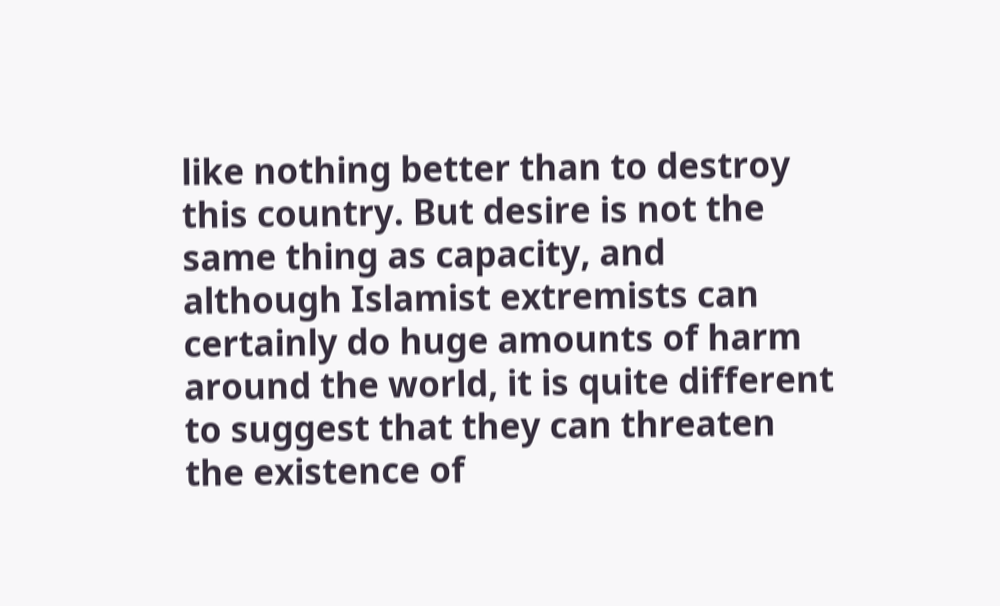like nothing better than to destroy this country. But desire is not the same thing as capacity, and although Islamist extremists can certainly do huge amounts of harm around the world, it is quite different to suggest that they can threaten the existence of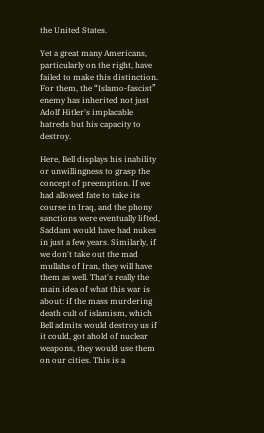the United States.

Yet a great many Americans, particularly on the right, have failed to make this distinction. For them, the “Islamo-fascist” enemy has inherited not just Adolf Hitler's implacable hatreds but his capacity to destroy.

Here, Bell displays his inability or unwillingness to grasp the concept of preemption. If we had allowed fate to take its course in Iraq, and the phony sanctions were eventually lifted, Saddam would have had nukes in just a few years. Similarly, if we don't take out the mad mullahs of Iran, they will have them as well. That's really the main idea of what this war is about: if the mass murdering death cult of islamism, which Bell admits would destroy us if it could, got ahold of nuclear weapons, they would use them on our cities. This is a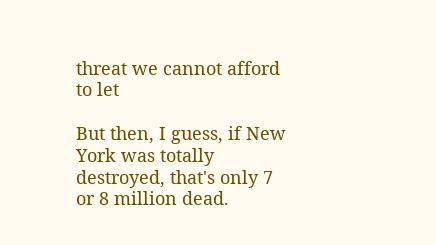threat we cannot afford to let

But then, I guess, if New York was totally destroyed, that's only 7 or 8 million dead.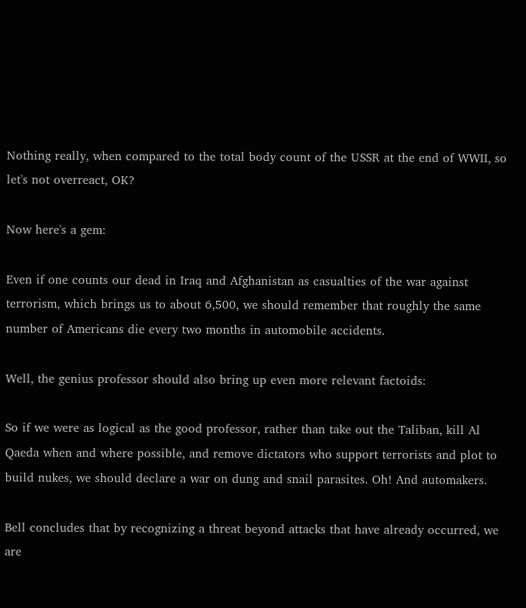Nothing really, when compared to the total body count of the USSR at the end of WWII, so let's not overreact, OK?

Now here's a gem:

Even if one counts our dead in Iraq and Afghanistan as casualties of the war against terrorism, which brings us to about 6,500, we should remember that roughly the same number of Americans die every two months in automobile accidents.

Well, the genius professor should also bring up even more relevant factoids:

So if we were as logical as the good professor, rather than take out the Taliban, kill Al Qaeda when and where possible, and remove dictators who support terrorists and plot to build nukes, we should declare a war on dung and snail parasites. Oh! And automakers.

Bell concludes that by recognizing a threat beyond attacks that have already occurred, we are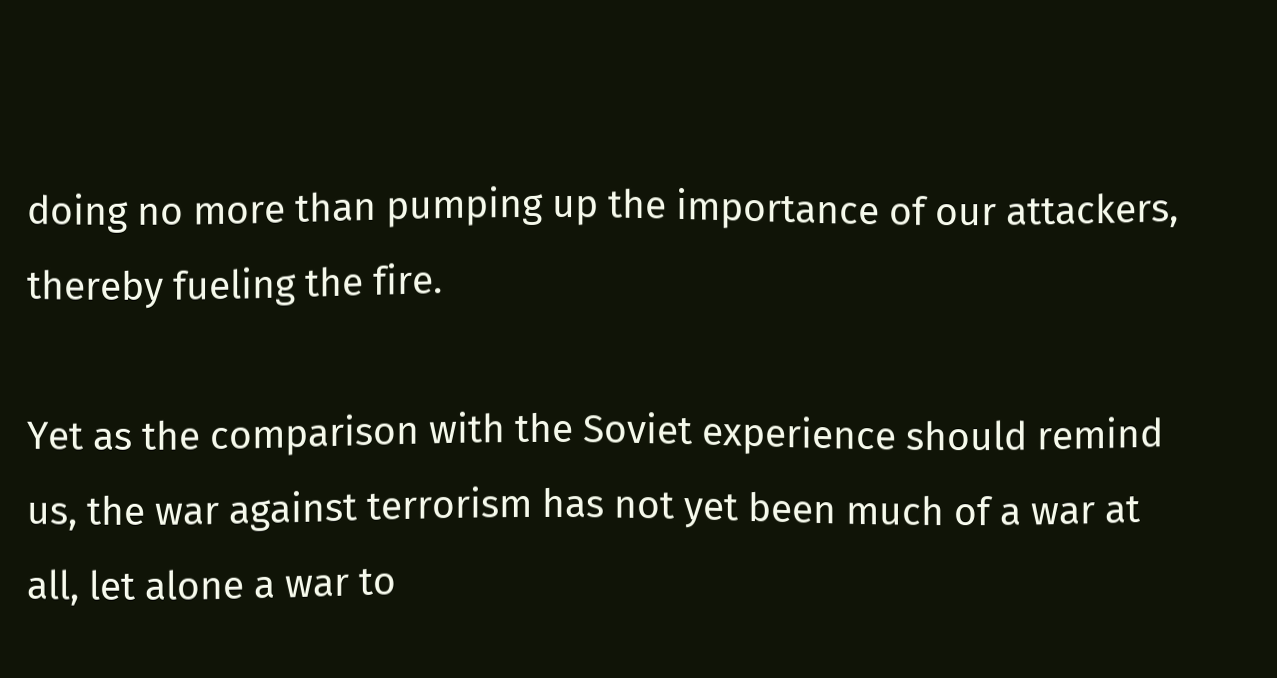doing no more than pumping up the importance of our attackers, thereby fueling the fire.

Yet as the comparison with the Soviet experience should remind us, the war against terrorism has not yet been much of a war at all, let alone a war to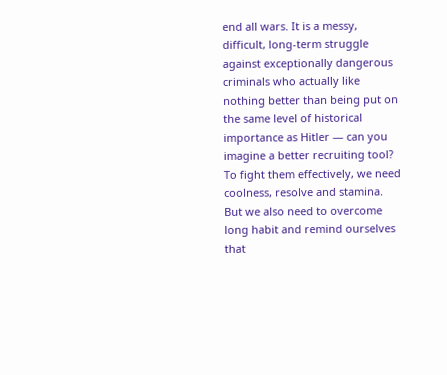end all wars. It is a messy, difficult, long-term struggle against exceptionally dangerous criminals who actually like nothing better than being put on the same level of historical importance as Hitler — can you imagine a better recruiting tool? To fight them effectively, we need coolness, resolve and stamina. But we also need to overcome long habit and remind ourselves that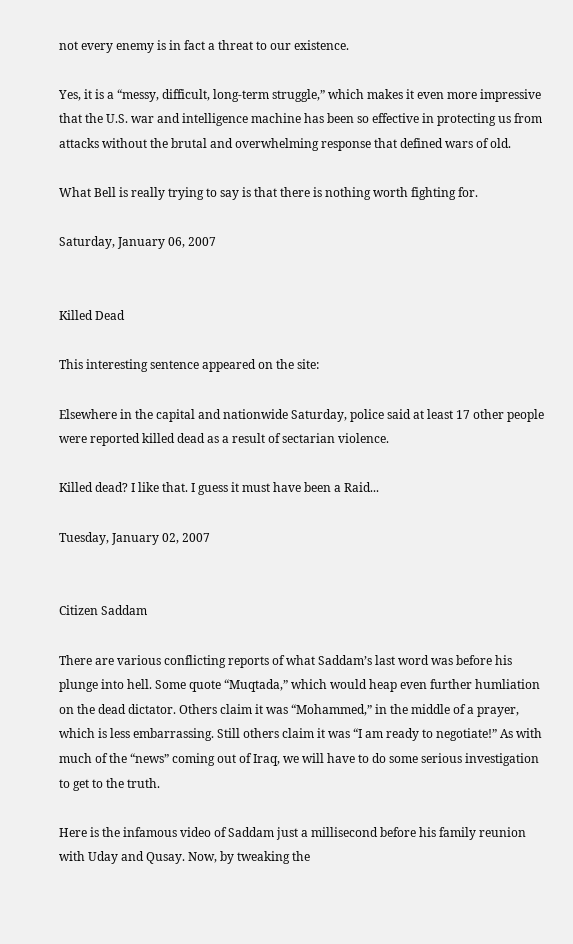not every enemy is in fact a threat to our existence.

Yes, it is a “messy, difficult, long-term struggle,” which makes it even more impressive that the U.S. war and intelligence machine has been so effective in protecting us from attacks without the brutal and overwhelming response that defined wars of old.

What Bell is really trying to say is that there is nothing worth fighting for.

Saturday, January 06, 2007


Killed Dead

This interesting sentence appeared on the site:

Elsewhere in the capital and nationwide Saturday, police said at least 17 other people were reported killed dead as a result of sectarian violence.

Killed dead? I like that. I guess it must have been a Raid...

Tuesday, January 02, 2007


Citizen Saddam

There are various conflicting reports of what Saddam’s last word was before his plunge into hell. Some quote “Muqtada,” which would heap even further humliation on the dead dictator. Others claim it was “Mohammed,” in the middle of a prayer, which is less embarrassing. Still others claim it was “I am ready to negotiate!” As with much of the “news” coming out of Iraq, we will have to do some serious investigation to get to the truth.

Here is the infamous video of Saddam just a millisecond before his family reunion with Uday and Qusay. Now, by tweaking the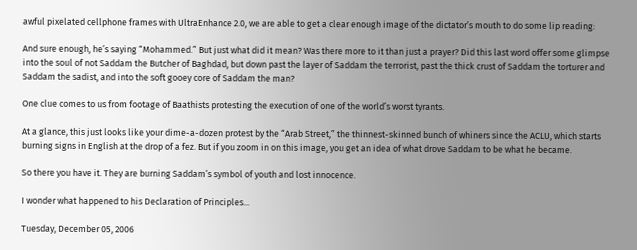awful pixelated cellphone frames with UltraEnhance 2.0, we are able to get a clear enough image of the dictator’s mouth to do some lip reading:

And sure enough, he’s saying “Mohammed.” But just what did it mean? Was there more to it than just a prayer? Did this last word offer some glimpse into the soul of not Saddam the Butcher of Baghdad, but down past the layer of Saddam the terrorist, past the thick crust of Saddam the torturer and Saddam the sadist, and into the soft gooey core of Saddam the man?

One clue comes to us from footage of Baathists protesting the execution of one of the world’s worst tyrants.

At a glance, this just looks like your dime-a-dozen protest by the “Arab Street,” the thinnest-skinned bunch of whiners since the ACLU, which starts burning signs in English at the drop of a fez. But if you zoom in on this image, you get an idea of what drove Saddam to be what he became.

So there you have it. They are burning Saddam’s symbol of youth and lost innocence.

I wonder what happened to his Declaration of Principles...

Tuesday, December 05, 2006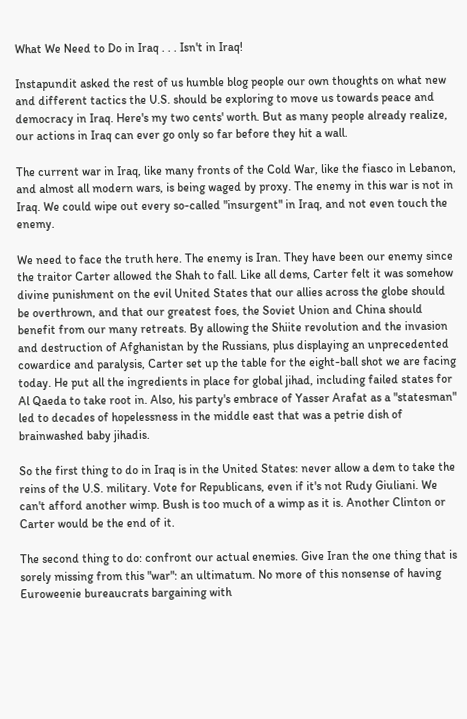What We Need to Do in Iraq . . . Isn't in Iraq!

Instapundit asked the rest of us humble blog people our own thoughts on what new and different tactics the U.S. should be exploring to move us towards peace and democracy in Iraq. Here's my two cents' worth. But as many people already realize, our actions in Iraq can ever go only so far before they hit a wall.

The current war in Iraq, like many fronts of the Cold War, like the fiasco in Lebanon, and almost all modern wars, is being waged by proxy. The enemy in this war is not in Iraq. We could wipe out every so-called "insurgent" in Iraq, and not even touch the enemy.

We need to face the truth here. The enemy is Iran. They have been our enemy since the traitor Carter allowed the Shah to fall. Like all dems, Carter felt it was somehow divine punishment on the evil United States that our allies across the globe should be overthrown, and that our greatest foes, the Soviet Union and China should benefit from our many retreats. By allowing the Shiite revolution and the invasion and destruction of Afghanistan by the Russians, plus displaying an unprecedented cowardice and paralysis, Carter set up the table for the eight-ball shot we are facing today. He put all the ingredients in place for global jihad, including failed states for Al Qaeda to take root in. Also, his party's embrace of Yasser Arafat as a "statesman" led to decades of hopelessness in the middle east that was a petrie dish of brainwashed baby jihadis.

So the first thing to do in Iraq is in the United States: never allow a dem to take the reins of the U.S. military. Vote for Republicans, even if it's not Rudy Giuliani. We can't afford another wimp. Bush is too much of a wimp as it is. Another Clinton or Carter would be the end of it.

The second thing to do: confront our actual enemies. Give Iran the one thing that is sorely missing from this "war": an ultimatum. No more of this nonsense of having Euroweenie bureaucrats bargaining with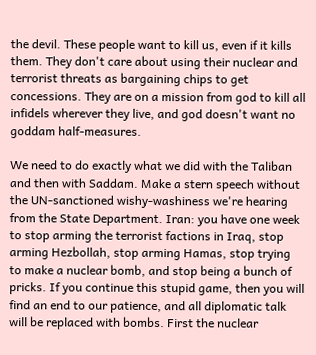the devil. These people want to kill us, even if it kills them. They don't care about using their nuclear and terrorist threats as bargaining chips to get concessions. They are on a mission from god to kill all infidels wherever they live, and god doesn't want no goddam half-measures.

We need to do exactly what we did with the Taliban and then with Saddam. Make a stern speech without the UN-sanctioned wishy-washiness we're hearing from the State Department. Iran: you have one week to stop arming the terrorist factions in Iraq, stop arming Hezbollah, stop arming Hamas, stop trying to make a nuclear bomb, and stop being a bunch of pricks. If you continue this stupid game, then you will find an end to our patience, and all diplomatic talk will be replaced with bombs. First the nuclear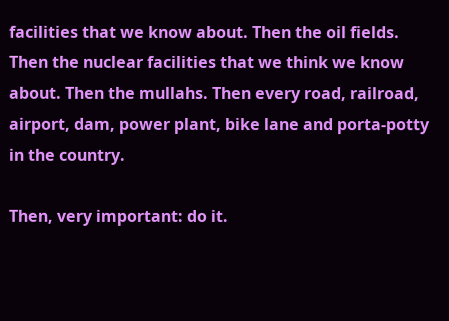facilities that we know about. Then the oil fields. Then the nuclear facilities that we think we know about. Then the mullahs. Then every road, railroad, airport, dam, power plant, bike lane and porta-potty in the country.

Then, very important: do it.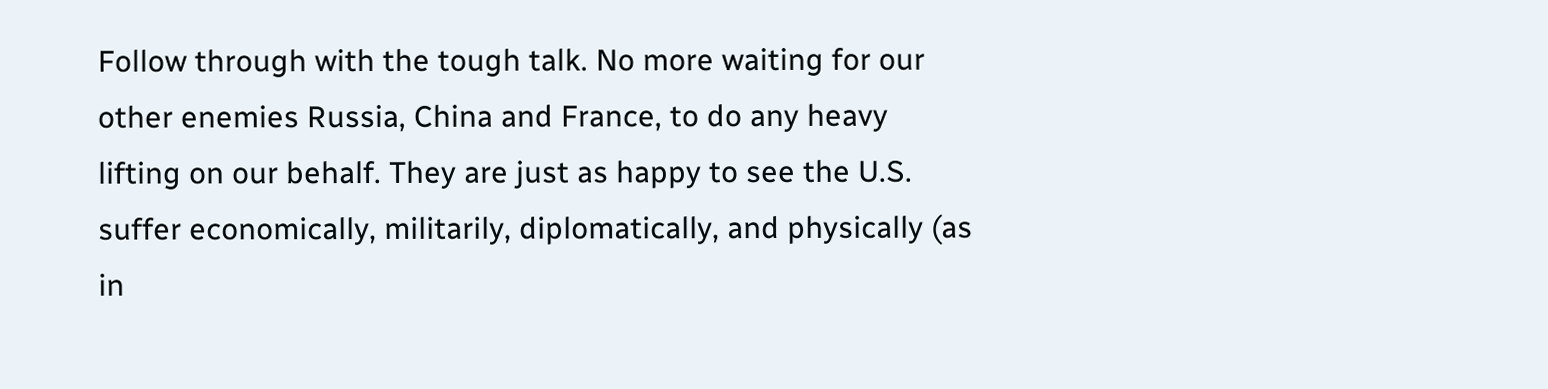Follow through with the tough talk. No more waiting for our other enemies Russia, China and France, to do any heavy lifting on our behalf. They are just as happy to see the U.S. suffer economically, militarily, diplomatically, and physically (as in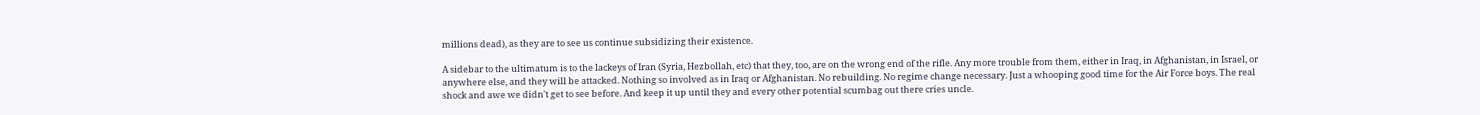millions dead), as they are to see us continue subsidizing their existence.

A sidebar to the ultimatum is to the lackeys of Iran (Syria, Hezbollah, etc) that they, too, are on the wrong end of the rifle. Any more trouble from them, either in Iraq, in Afghanistan, in Israel, or anywhere else, and they will be attacked. Nothing so involved as in Iraq or Afghanistan. No rebuilding. No regime change necessary. Just a whooping good time for the Air Force boys. The real shock and awe we didn't get to see before. And keep it up until they and every other potential scumbag out there cries uncle.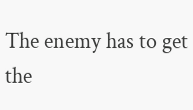The enemy has to get the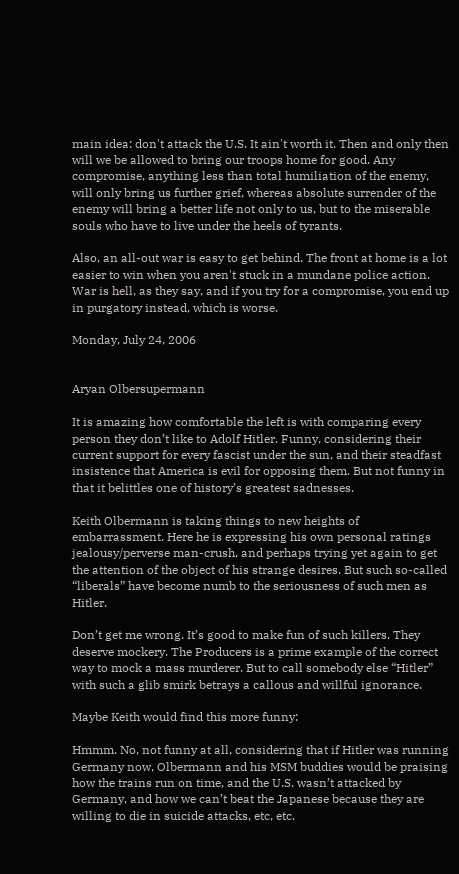main idea: don't attack the U.S. It ain't worth it. Then and only then will we be allowed to bring our troops home for good. Any compromise, anything less than total humiliation of the enemy, will only bring us further grief, whereas absolute surrender of the enemy will bring a better life not only to us, but to the miserable souls who have to live under the heels of tyrants.

Also, an all-out war is easy to get behind. The front at home is a lot easier to win when you aren't stuck in a mundane police action. War is hell, as they say, and if you try for a compromise, you end up in purgatory instead, which is worse.

Monday, July 24, 2006


Aryan Olbersupermann

It is amazing how comfortable the left is with comparing every person they don’t like to Adolf Hitler. Funny, considering their current support for every fascist under the sun, and their steadfast insistence that America is evil for opposing them. But not funny in that it belittles one of history’s greatest sadnesses.

Keith Olbermann is taking things to new heights of embarrassment. Here he is expressing his own personal ratings jealousy/perverse man-crush, and perhaps trying yet again to get the attention of the object of his strange desires. But such so-called “liberals” have become numb to the seriousness of such men as Hitler.

Don’t get me wrong. It’s good to make fun of such killers. They deserve mockery. The Producers is a prime example of the correct way to mock a mass murderer. But to call somebody else “Hitler” with such a glib smirk betrays a callous and willful ignorance.

Maybe Keith would find this more funny:

Hmmm. No, not funny at all, considering that if Hitler was running Germany now, Olbermann and his MSM buddies would be praising how the trains run on time, and the U.S. wasn’t attacked by Germany, and how we can’t beat the Japanese because they are willing to die in suicide attacks, etc, etc.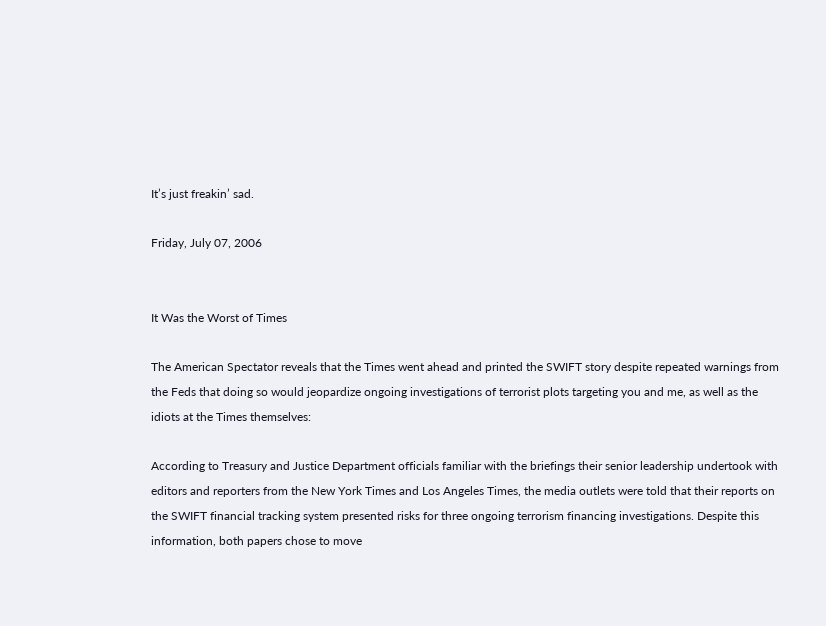It’s just freakin’ sad.

Friday, July 07, 2006


It Was the Worst of Times

The American Spectator reveals that the Times went ahead and printed the SWIFT story despite repeated warnings from the Feds that doing so would jeopardize ongoing investigations of terrorist plots targeting you and me, as well as the idiots at the Times themselves:

According to Treasury and Justice Department officials familiar with the briefings their senior leadership undertook with editors and reporters from the New York Times and Los Angeles Times, the media outlets were told that their reports on the SWIFT financial tracking system presented risks for three ongoing terrorism financing investigations. Despite this information, both papers chose to move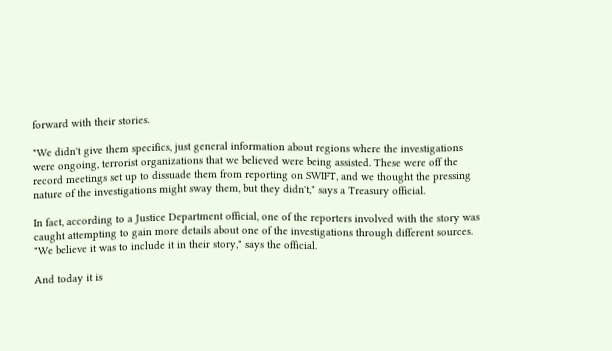forward with their stories.

"We didn't give them specifics, just general information about regions where the investigations were ongoing, terrorist organizations that we believed were being assisted. These were off the record meetings set up to dissuade them from reporting on SWIFT, and we thought the pressing nature of the investigations might sway them, but they didn't," says a Treasury official.

In fact, according to a Justice Department official, one of the reporters involved with the story was caught attempting to gain more details about one of the investigations through different sources. "We believe it was to include it in their story," says the official.

And today it is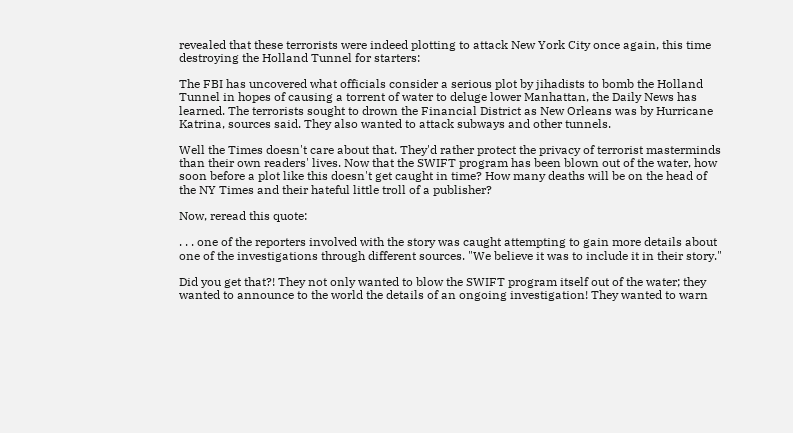revealed that these terrorists were indeed plotting to attack New York City once again, this time destroying the Holland Tunnel for starters:

The FBI has uncovered what officials consider a serious plot by jihadists to bomb the Holland Tunnel in hopes of causing a torrent of water to deluge lower Manhattan, the Daily News has learned. The terrorists sought to drown the Financial District as New Orleans was by Hurricane Katrina, sources said. They also wanted to attack subways and other tunnels.

Well the Times doesn't care about that. They'd rather protect the privacy of terrorist masterminds than their own readers' lives. Now that the SWIFT program has been blown out of the water, how soon before a plot like this doesn't get caught in time? How many deaths will be on the head of the NY Times and their hateful little troll of a publisher?

Now, reread this quote:

. . . one of the reporters involved with the story was caught attempting to gain more details about one of the investigations through different sources. "We believe it was to include it in their story."

Did you get that?! They not only wanted to blow the SWIFT program itself out of the water; they wanted to announce to the world the details of an ongoing investigation! They wanted to warn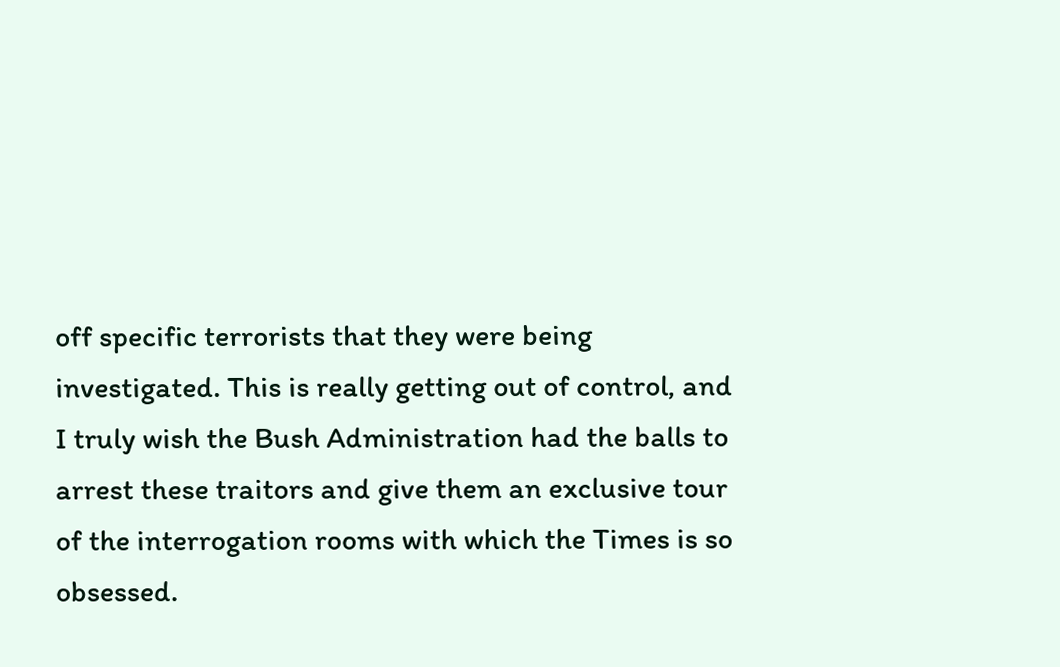off specific terrorists that they were being investigated. This is really getting out of control, and I truly wish the Bush Administration had the balls to arrest these traitors and give them an exclusive tour of the interrogation rooms with which the Times is so obsessed.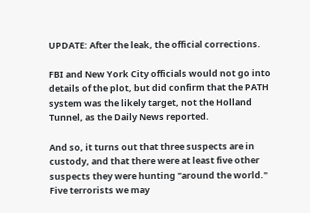UPDATE: After the leak, the official corrections.

FBI and New York City officials would not go into details of the plot, but did confirm that the PATH system was the likely target, not the Holland Tunnel, as the Daily News reported.

And so, it turns out that three suspects are in custody, and that there were at least five other suspects they were hunting "around the world." Five terrorists we may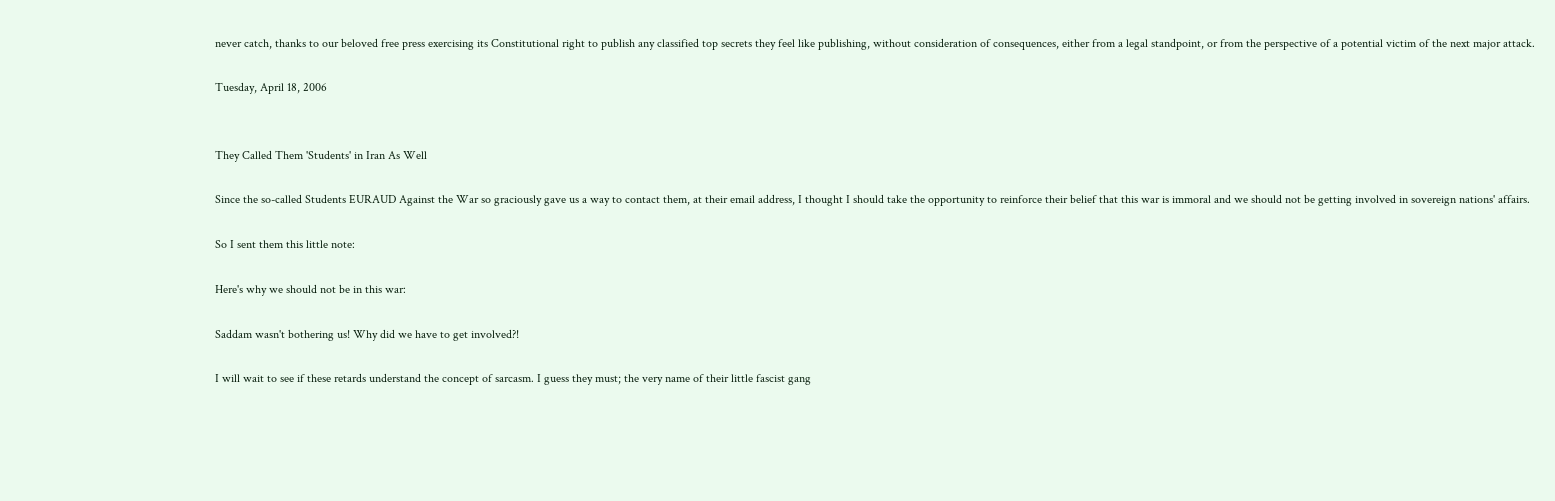never catch, thanks to our beloved free press exercising its Constitutional right to publish any classified top secrets they feel like publishing, without consideration of consequences, either from a legal standpoint, or from the perspective of a potential victim of the next major attack.

Tuesday, April 18, 2006


They Called Them 'Students' in Iran As Well

Since the so-called Students EURAUD Against the War so graciously gave us a way to contact them, at their email address, I thought I should take the opportunity to reinforce their belief that this war is immoral and we should not be getting involved in sovereign nations' affairs.

So I sent them this little note:

Here's why we should not be in this war:

Saddam wasn't bothering us! Why did we have to get involved?!

I will wait to see if these retards understand the concept of sarcasm. I guess they must; the very name of their little fascist gang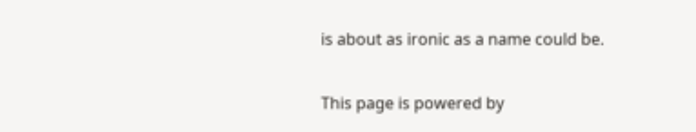is about as ironic as a name could be.

This page is powered by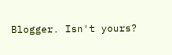Blogger. Isn't yours?